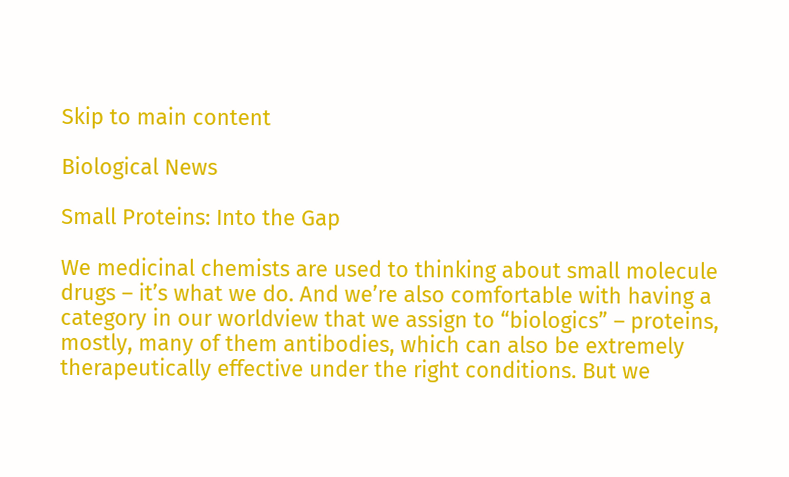Skip to main content

Biological News

Small Proteins: Into the Gap

We medicinal chemists are used to thinking about small molecule drugs – it’s what we do. And we’re also comfortable with having a category in our worldview that we assign to “biologics” – proteins, mostly, many of them antibodies, which can also be extremely therapeutically effective under the right conditions. But we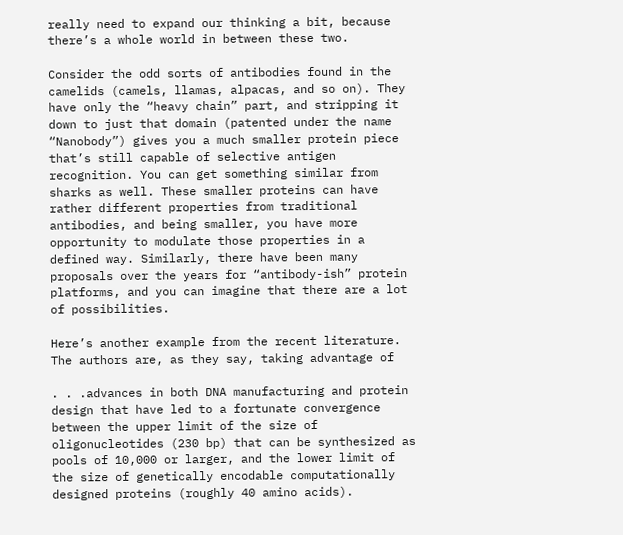really need to expand our thinking a bit, because there’s a whole world in between these two.

Consider the odd sorts of antibodies found in the camelids (camels, llamas, alpacas, and so on). They have only the “heavy chain” part, and stripping it down to just that domain (patented under the name “Nanobody”) gives you a much smaller protein piece that’s still capable of selective antigen recognition. You can get something similar from sharks as well. These smaller proteins can have rather different properties from traditional antibodies, and being smaller, you have more opportunity to modulate those properties in a defined way. Similarly, there have been many proposals over the years for “antibody-ish” protein platforms, and you can imagine that there are a lot of possibilities.

Here’s another example from the recent literature. The authors are, as they say, taking advantage of

. . .advances in both DNA manufacturing and protein design that have led to a fortunate convergence between the upper limit of the size of oligonucleotides (230 bp) that can be synthesized as pools of 10,000 or larger, and the lower limit of the size of genetically encodable computationally designed proteins (roughly 40 amino acids).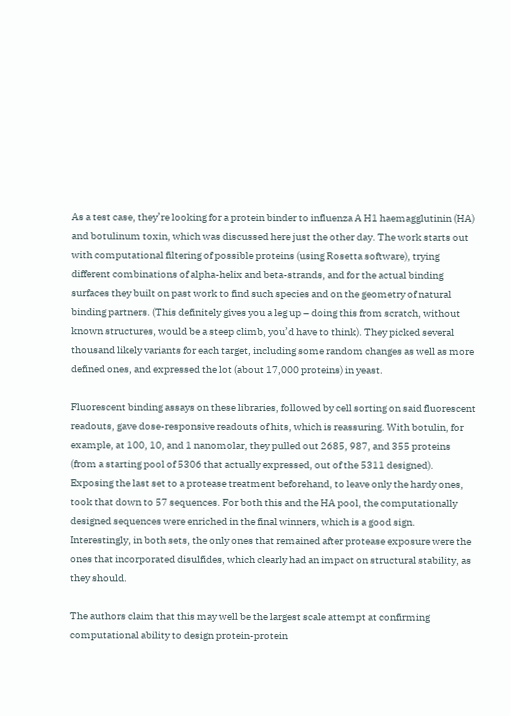As a test case, they’re looking for a protein binder to influenza A H1 haemagglutinin (HA) and botulinum toxin, which was discussed here just the other day. The work starts out with computational filtering of possible proteins (using Rosetta software), trying different combinations of alpha-helix and beta-strands, and for the actual binding surfaces they built on past work to find such species and on the geometry of natural binding partners. (This definitely gives you a leg up – doing this from scratch, without known structures, would be a steep climb, you’d have to think). They picked several thousand likely variants for each target, including some random changes as well as more defined ones, and expressed the lot (about 17,000 proteins) in yeast.

Fluorescent binding assays on these libraries, followed by cell sorting on said fluorescent readouts, gave dose-responsive readouts of hits, which is reassuring. With botulin, for example, at 100, 10, and 1 nanomolar, they pulled out 2685, 987, and 355 proteins (from a starting pool of 5306 that actually expressed, out of the 5311 designed). Exposing the last set to a protease treatment beforehand, to leave only the hardy ones, took that down to 57 sequences. For both this and the HA pool, the computationally designed sequences were enriched in the final winners, which is a good sign. Interestingly, in both sets, the only ones that remained after protease exposure were the ones that incorporated disulfides, which clearly had an impact on structural stability, as they should.

The authors claim that this may well be the largest scale attempt at confirming computational ability to design protein-protein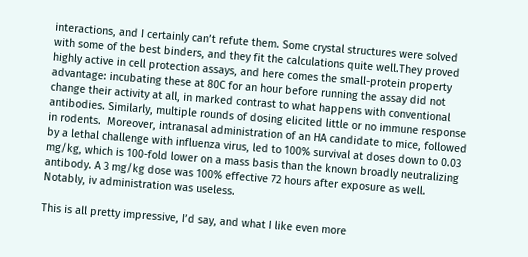interactions, and I certainly can’t refute them. Some crystal structures were solved with some of the best binders, and they fit the calculations quite well.They proved highly active in cell protection assays, and here comes the small-protein property advantage: incubating these at 80C for an hour before running the assay did not change their activity at all, in marked contrast to what happens with conventional antibodies. Similarly, multiple rounds of dosing elicited little or no immune response in rodents.  Moreover, intranasal administration of an HA candidate to mice, followed by a lethal challenge with influenza virus, led to 100% survival at doses down to 0.03 mg/kg, which is 100-fold lower on a mass basis than the known broadly neutralizing antibody. A 3 mg/kg dose was 100% effective 72 hours after exposure as well. Notably, iv administration was useless.

This is all pretty impressive, I’d say, and what I like even more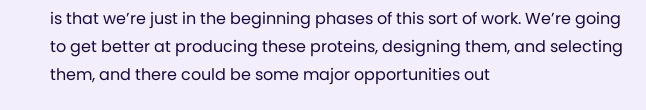is that we’re just in the beginning phases of this sort of work. We’re going to get better at producing these proteins, designing them, and selecting them, and there could be some major opportunities out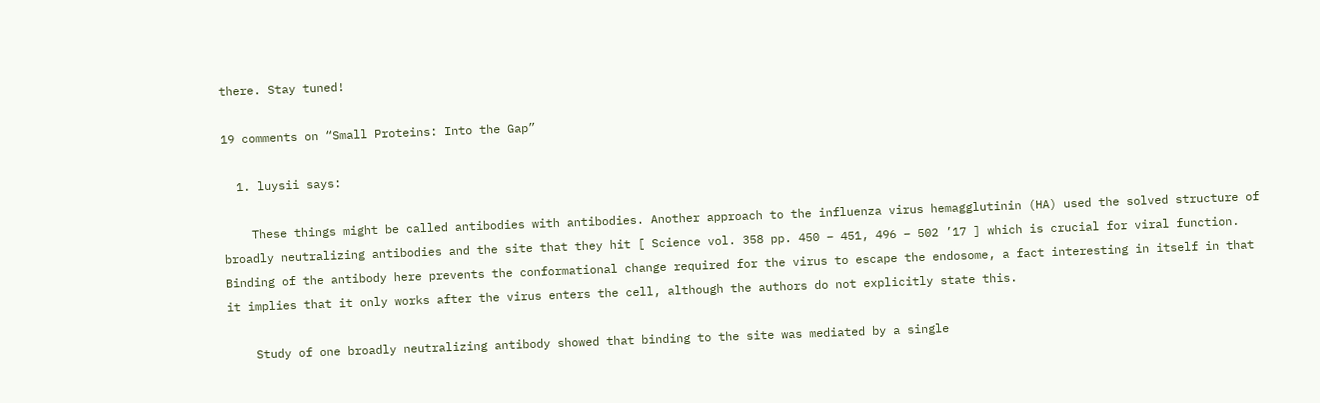there. Stay tuned!

19 comments on “Small Proteins: Into the Gap”

  1. luysii says:

    These things might be called antibodies with antibodies. Another approach to the influenza virus hemagglutinin (HA) used the solved structure of broadly neutralizing antibodies and the site that they hit [ Science vol. 358 pp. 450 – 451, 496 – 502 ’17 ] which is crucial for viral function. Binding of the antibody here prevents the conformational change required for the virus to escape the endosome, a fact interesting in itself in that it implies that it only works after the virus enters the cell, although the authors do not explicitly state this.

    Study of one broadly neutralizing antibody showed that binding to the site was mediated by a single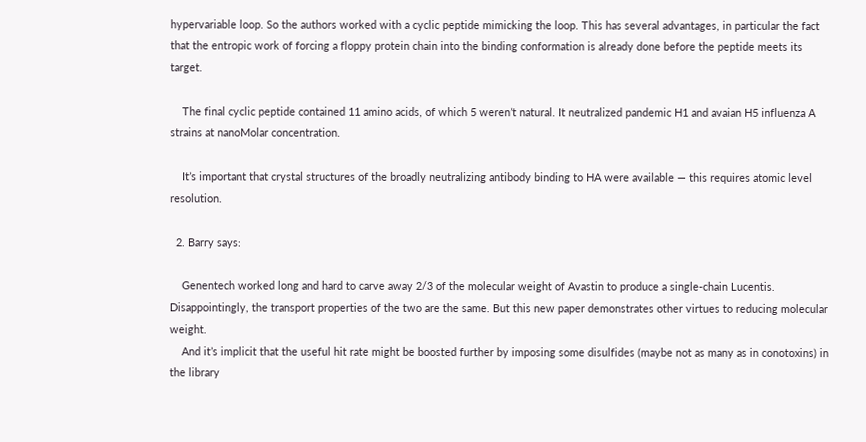hypervariable loop. So the authors worked with a cyclic peptide mimicking the loop. This has several advantages, in particular the fact that the entropic work of forcing a floppy protein chain into the binding conformation is already done before the peptide meets its target.

    The final cyclic peptide contained 11 amino acids, of which 5 weren’t natural. It neutralized pandemic H1 and avaian H5 influenza A strains at nanoMolar concentration.

    It’s important that crystal structures of the broadly neutralizing antibody binding to HA were available — this requires atomic level resolution.

  2. Barry says:

    Genentech worked long and hard to carve away 2/3 of the molecular weight of Avastin to produce a single-chain Lucentis. Disappointingly, the transport properties of the two are the same. But this new paper demonstrates other virtues to reducing molecular weight.
    And it’s implicit that the useful hit rate might be boosted further by imposing some disulfides (maybe not as many as in conotoxins) in the library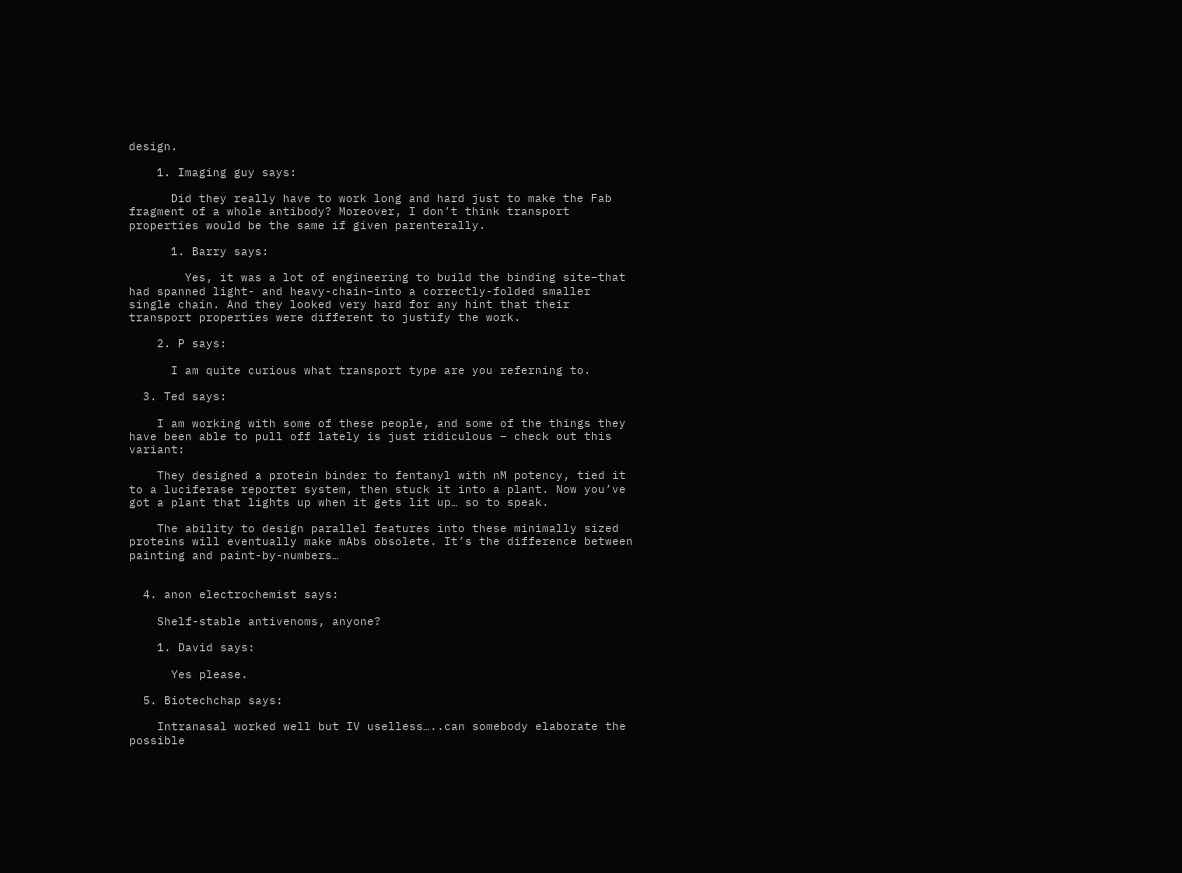design.

    1. Imaging guy says:

      Did they really have to work long and hard just to make the Fab fragment of a whole antibody? Moreover, I don’t think transport properties would be the same if given parenterally.

      1. Barry says:

        Yes, it was a lot of engineering to build the binding site–that had spanned light- and heavy-chain–into a correctly-folded smaller single chain. And they looked very hard for any hint that their transport properties were different to justify the work.

    2. P says:

      I am quite curious what transport type are you referning to.

  3. Ted says:

    I am working with some of these people, and some of the things they have been able to pull off lately is just ridiculous – check out this variant:

    They designed a protein binder to fentanyl with nM potency, tied it to a luciferase reporter system, then stuck it into a plant. Now you’ve got a plant that lights up when it gets lit up… so to speak.

    The ability to design parallel features into these minimally sized proteins will eventually make mAbs obsolete. It’s the difference between painting and paint-by-numbers…


  4. anon electrochemist says:

    Shelf-stable antivenoms, anyone?

    1. David says:

      Yes please.

  5. Biotechchap says:

    Intranasal worked well but IV uselless…..can somebody elaborate the possible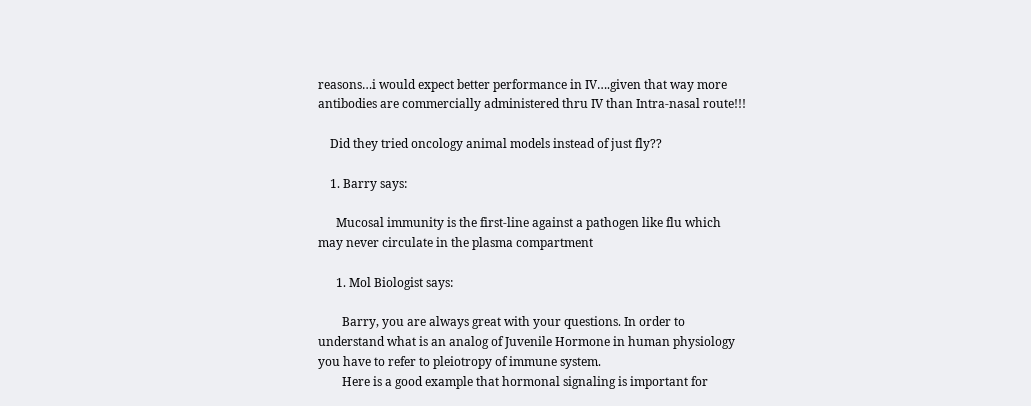reasons…i would expect better performance in IV….given that way more antibodies are commercially administered thru IV than Intra-nasal route!!!

    Did they tried oncology animal models instead of just fly??

    1. Barry says:

      Mucosal immunity is the first-line against a pathogen like flu which may never circulate in the plasma compartment

      1. Mol Biologist says:

        Barry, you are always great with your questions. In order to understand what is an analog of Juvenile Hormone in human physiology you have to refer to pleiotropy of immune system.
        Here is a good example that hormonal signaling is important for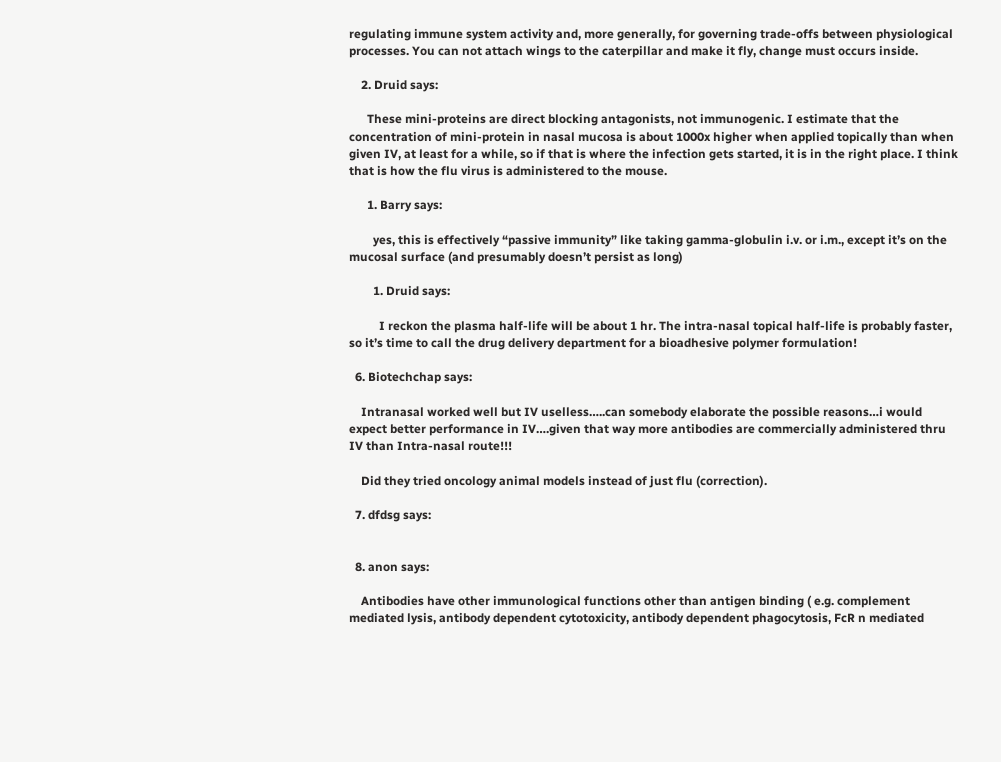regulating immune system activity and, more generally, for governing trade-offs between physiological processes. You can not attach wings to the caterpillar and make it fly, change must occurs inside.

    2. Druid says:

      These mini-proteins are direct blocking antagonists, not immunogenic. I estimate that the concentration of mini-protein in nasal mucosa is about 1000x higher when applied topically than when given IV, at least for a while, so if that is where the infection gets started, it is in the right place. I think that is how the flu virus is administered to the mouse.

      1. Barry says:

        yes, this is effectively “passive immunity” like taking gamma-globulin i.v. or i.m., except it’s on the mucosal surface (and presumably doesn’t persist as long)

        1. Druid says:

          I reckon the plasma half-life will be about 1 hr. The intra-nasal topical half-life is probably faster, so it’s time to call the drug delivery department for a bioadhesive polymer formulation!

  6. Biotechchap says:

    Intranasal worked well but IV uselless…..can somebody elaborate the possible reasons…i would expect better performance in IV….given that way more antibodies are commercially administered thru IV than Intra-nasal route!!!

    Did they tried oncology animal models instead of just flu (correction).

  7. dfdsg says:


  8. anon says:

    Antibodies have other immunological functions other than antigen binding ( e.g. complement mediated lysis, antibody dependent cytotoxicity, antibody dependent phagocytosis, FcR n mediated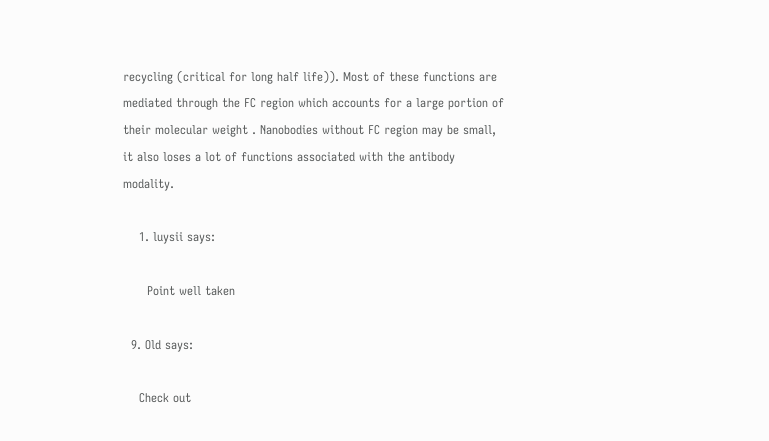recycling (critical for long half life)). Most of these functions are mediated through the FC region which accounts for a large portion of their molecular weight . Nanobodies without FC region may be small, it also loses a lot of functions associated with the antibody modality.

    1. luysii says:

      Point well taken

  9. Old says:

    Check out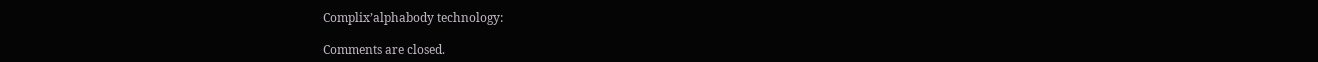Complix’alphabody technology:

Comments are closed.